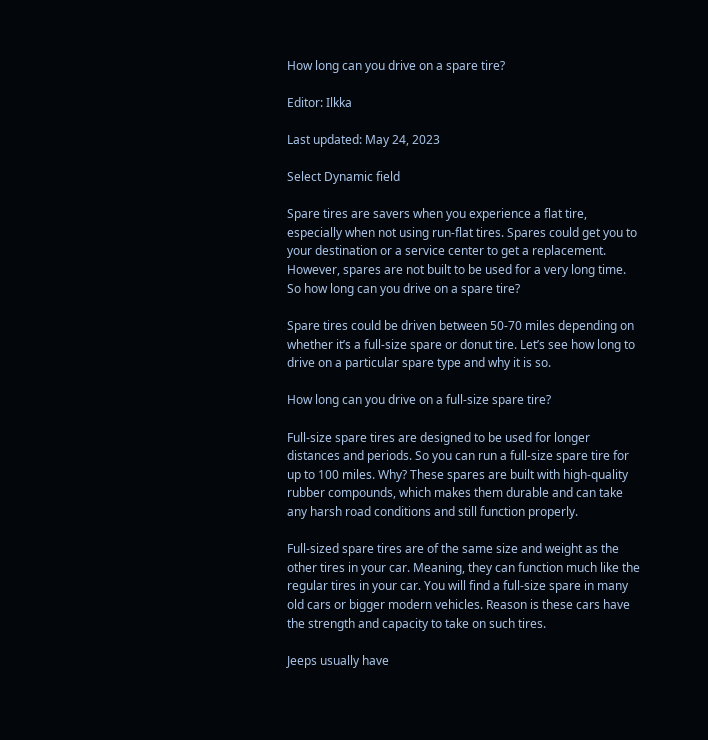How long can you drive on a spare tire?

Editor: Ilkka

Last updated: May 24, 2023

Select Dynamic field

Spare tires are savers when you experience a flat tire, especially when not using run-flat tires. Spares could get you to your destination or a service center to get a replacement. However, spares are not built to be used for a very long time. So how long can you drive on a spare tire?

Spare tires could be driven between 50-70 miles depending on whether it’s a full-size spare or donut tire. Let’s see how long to drive on a particular spare type and why it is so.

How long can you drive on a full-size spare tire?

Full-size spare tires are designed to be used for longer distances and periods. So you can run a full-size spare tire for up to 100 miles. Why? These spares are built with high-quality rubber compounds, which makes them durable and can take any harsh road conditions and still function properly.

Full-sized spare tires are of the same size and weight as the other tires in your car. Meaning, they can function much like the regular tires in your car. You will find a full-size spare in many old cars or bigger modern vehicles. Reason is these cars have the strength and capacity to take on such tires.

Jeeps usually have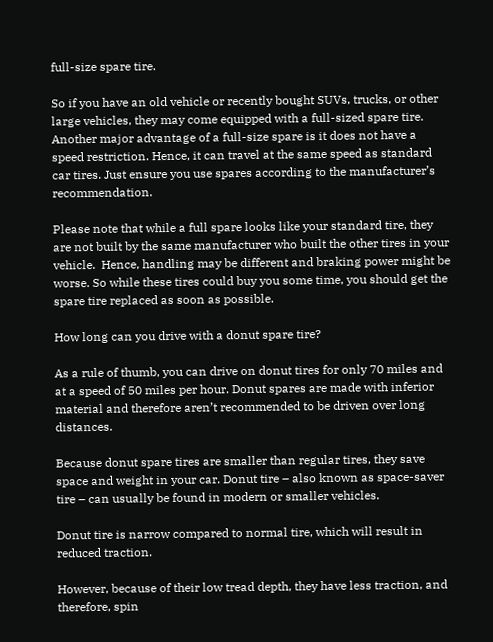full-size spare tire.

So if you have an old vehicle or recently bought SUVs, trucks, or other large vehicles, they may come equipped with a full-sized spare tire. Another major advantage of a full-size spare is it does not have a speed restriction. Hence, it can travel at the same speed as standard car tires. Just ensure you use spares according to the manufacturer’s recommendation.

Please note that while a full spare looks like your standard tire, they are not built by the same manufacturer who built the other tires in your vehicle.  Hence, handling may be different and braking power might be worse. So while these tires could buy you some time, you should get the spare tire replaced as soon as possible.

How long can you drive with a donut spare tire?

As a rule of thumb, you can drive on donut tires for only 70 miles and at a speed of 50 miles per hour. Donut spares are made with inferior material and therefore aren’t recommended to be driven over long distances.

Because donut spare tires are smaller than regular tires, they save space and weight in your car. Donut tire – also known as space-saver tire – can usually be found in modern or smaller vehicles.

Donut tire is narrow compared to normal tire, which will result in reduced traction.

However, because of their low tread depth, they have less traction, and therefore, spin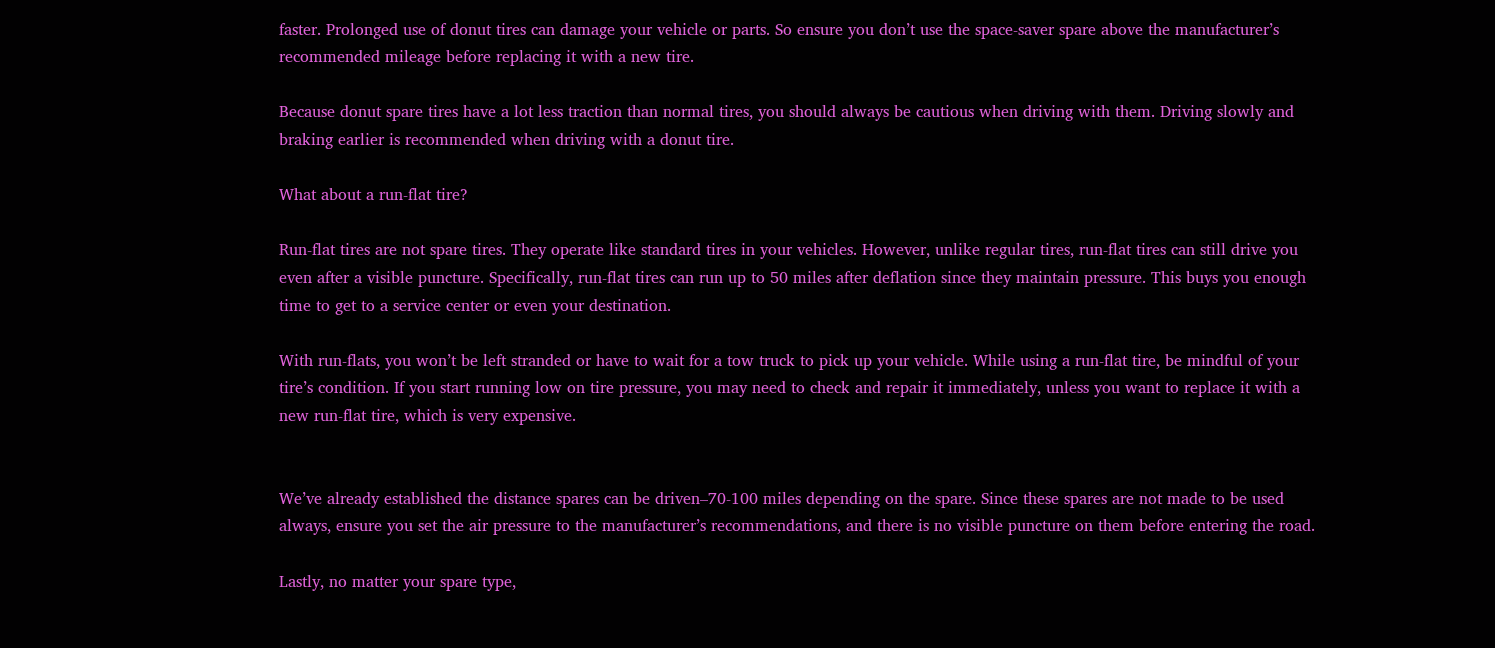faster. Prolonged use of donut tires can damage your vehicle or parts. So ensure you don’t use the space-saver spare above the manufacturer’s recommended mileage before replacing it with a new tire.

Because donut spare tires have a lot less traction than normal tires, you should always be cautious when driving with them. Driving slowly and braking earlier is recommended when driving with a donut tire.

What about a run-flat tire?

Run-flat tires are not spare tires. They operate like standard tires in your vehicles. However, unlike regular tires, run-flat tires can still drive you even after a visible puncture. Specifically, run-flat tires can run up to 50 miles after deflation since they maintain pressure. This buys you enough time to get to a service center or even your destination.

With run-flats, you won’t be left stranded or have to wait for a tow truck to pick up your vehicle. While using a run-flat tire, be mindful of your tire’s condition. If you start running low on tire pressure, you may need to check and repair it immediately, unless you want to replace it with a new run-flat tire, which is very expensive.


We’ve already established the distance spares can be driven–70-100 miles depending on the spare. Since these spares are not made to be used always, ensure you set the air pressure to the manufacturer’s recommendations, and there is no visible puncture on them before entering the road.

Lastly, no matter your spare type,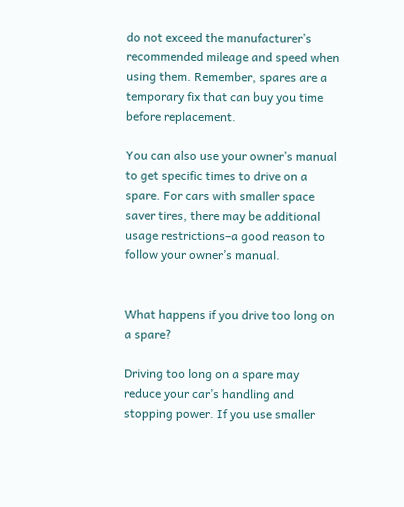do not exceed the manufacturer’s recommended mileage and speed when using them. Remember, spares are a temporary fix that can buy you time before replacement.

You can also use your owner’s manual to get specific times to drive on a spare. For cars with smaller space saver tires, there may be additional usage restrictions–a good reason to follow your owner’s manual.


What happens if you drive too long on a spare?

Driving too long on a spare may reduce your car’s handling and stopping power. If you use smaller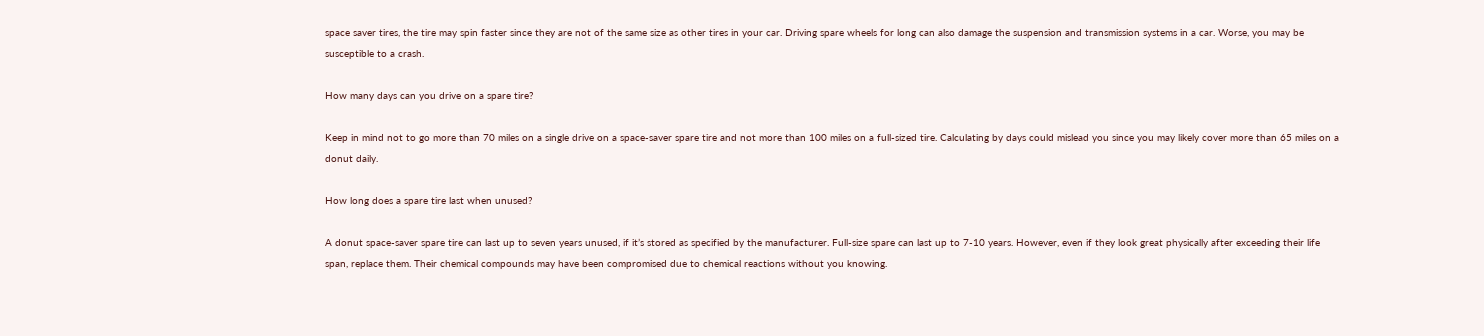space saver tires, the tire may spin faster since they are not of the same size as other tires in your car. Driving spare wheels for long can also damage the suspension and transmission systems in a car. Worse, you may be susceptible to a crash.

How many days can you drive on a spare tire?

Keep in mind not to go more than 70 miles on a single drive on a space-saver spare tire and not more than 100 miles on a full-sized tire. Calculating by days could mislead you since you may likely cover more than 65 miles on a donut daily.

How long does a spare tire last when unused?

A donut space-saver spare tire can last up to seven years unused, if it’s stored as specified by the manufacturer. Full-size spare can last up to 7-10 years. However, even if they look great physically after exceeding their life span, replace them. Their chemical compounds may have been compromised due to chemical reactions without you knowing.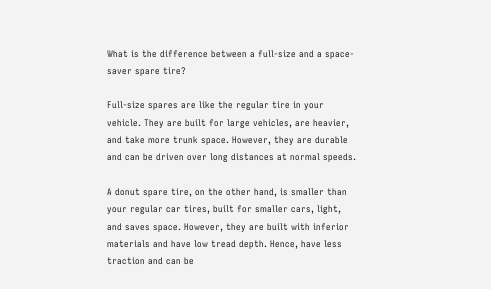What is the difference between a full-size and a space-saver spare tire?

Full-size spares are like the regular tire in your vehicle. They are built for large vehicles, are heavier, and take more trunk space. However, they are durable and can be driven over long distances at normal speeds.

A donut spare tire, on the other hand, is smaller than your regular car tires, built for smaller cars, light, and saves space. However, they are built with inferior materials and have low tread depth. Hence, have less traction and can be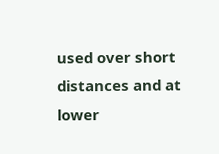used over short distances and at lower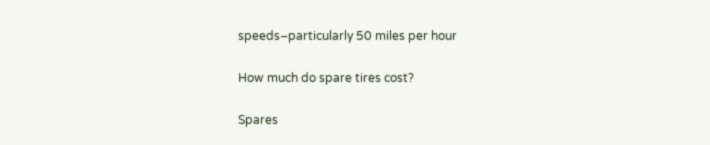speeds–particularly 50 miles per hour

How much do spare tires cost?

Spares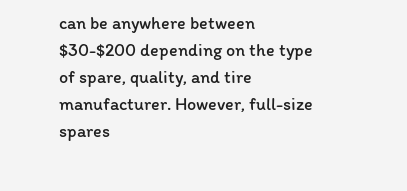can be anywhere between $30-$200 depending on the type of spare, quality, and tire manufacturer. However, full-size spares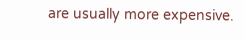are usually more expensive.